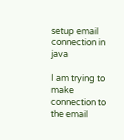setup email connection in java

I am trying to make connection to the email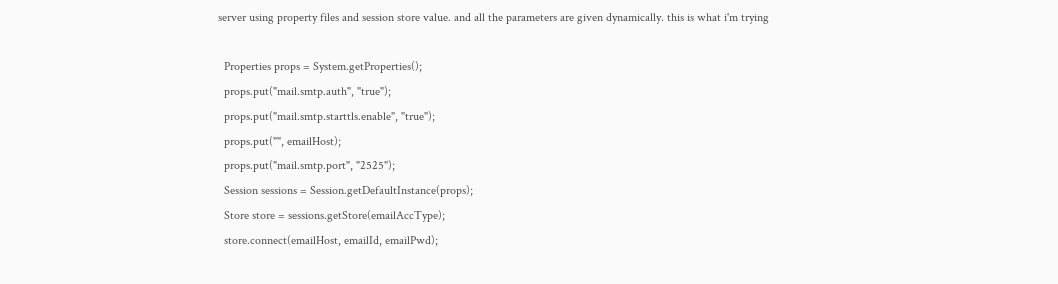server using property files and session store value. and all the parameters are given dynamically. this is what i'm trying

  Properties props = System.getProperties();
  props.put("mail.smtp.auth", "true");
  props.put("mail.smtp.starttls.enable", "true");
  props.put("", emailHost);
  props.put("mail.smtp.port", "2525");
  Session sessions = Session.getDefaultInstance(props);
  Store store = sessions.getStore(emailAccType);
  store.connect(emailHost, emailId, emailPwd);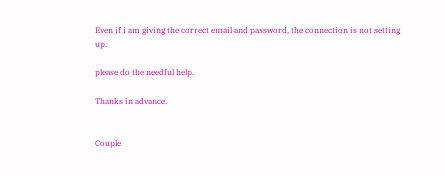Even if i am giving the correct email and password, the connection is not setting up.

please do the needful help.

Thanks in advance.


Couple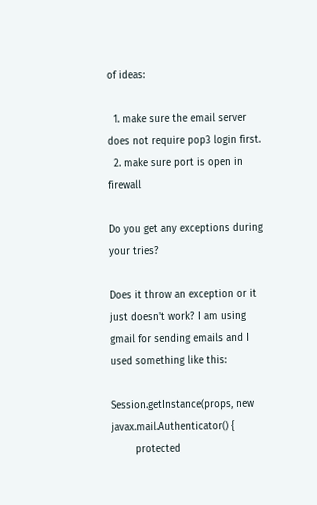of ideas:

  1. make sure the email server does not require pop3 login first.
  2. make sure port is open in firewall

Do you get any exceptions during your tries?

Does it throw an exception or it just doesn't work? I am using gmail for sending emails and I used something like this:

Session.getInstance(props, new javax.mail.Authenticator() {
        protected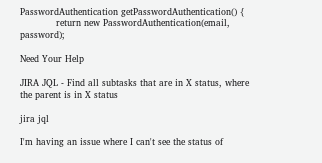PasswordAuthentication getPasswordAuthentication() {
            return new PasswordAuthentication(email, password);

Need Your Help

JIRA JQL - Find all subtasks that are in X status, where the parent is in X status

jira jql

I'm having an issue where I can't see the status of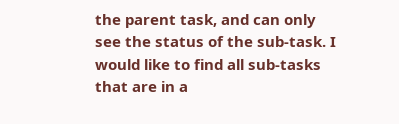the parent task, and can only see the status of the sub-task. I would like to find all sub-tasks that are in a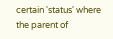certain 'status' where the parent of